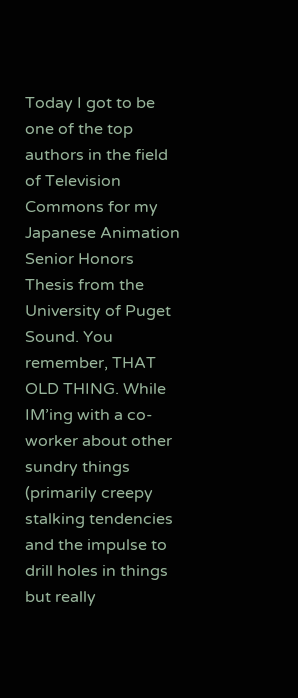Today I got to be one of the top authors in the field of Television Commons for my Japanese Animation Senior Honors Thesis from the University of Puget Sound. You remember, THAT OLD THING. While IM’ing with a co-worker about other sundry things (primarily creepy stalking tendencies and the impulse to drill holes in things but really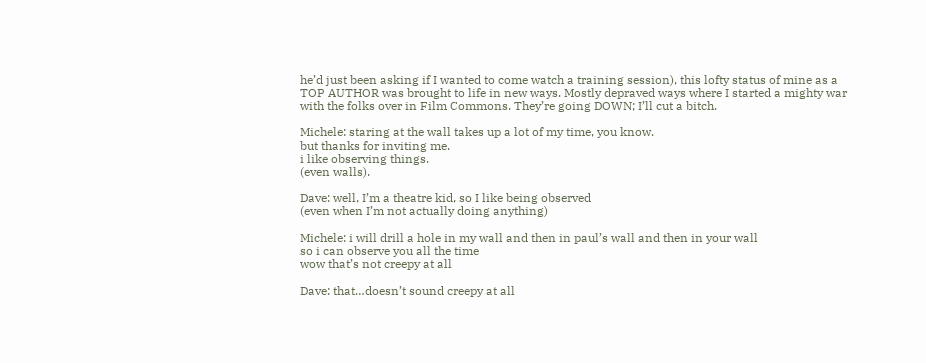he’d just been asking if I wanted to come watch a training session), this lofty status of mine as a TOP AUTHOR was brought to life in new ways. Mostly depraved ways where I started a mighty war with the folks over in Film Commons. They’re going DOWN; I’ll cut a bitch.

Michele: staring at the wall takes up a lot of my time, you know.
but thanks for inviting me.
i like observing things.
(even walls).

Dave: well, I’m a theatre kid, so I like being observed
(even when I’m not actually doing anything)

Michele: i will drill a hole in my wall and then in paul’s wall and then in your wall
so i can observe you all the time
wow that’s not creepy at all

Dave: that…doesn’t sound creepy at all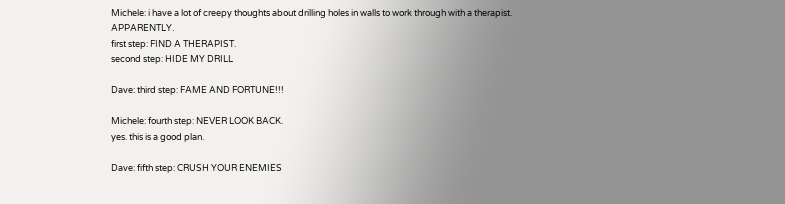Michele: i have a lot of creepy thoughts about drilling holes in walls to work through with a therapist. APPARENTLY.
first step: FIND A THERAPIST.
second step: HIDE MY DRILL

Dave: third step: FAME AND FORTUNE!!!

Michele: fourth step: NEVER LOOK BACK.
yes. this is a good plan.

Dave: fifth step: CRUSH YOUR ENEMIES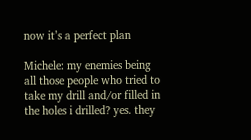now it’s a perfect plan

Michele: my enemies being all those people who tried to take my drill and/or filled in the holes i drilled? yes. they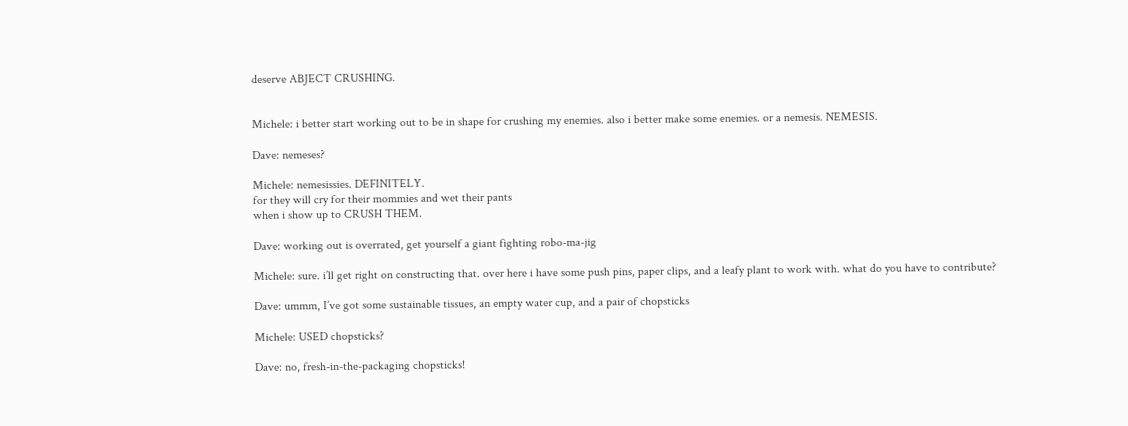deserve ABJECT CRUSHING.


Michele: i better start working out to be in shape for crushing my enemies. also i better make some enemies. or a nemesis. NEMESIS.

Dave: nemeses?

Michele: nemesissies. DEFINITELY.
for they will cry for their mommies and wet their pants
when i show up to CRUSH THEM.

Dave: working out is overrated, get yourself a giant fighting robo-ma-jig

Michele: sure. i’ll get right on constructing that. over here i have some push pins, paper clips, and a leafy plant to work with. what do you have to contribute?

Dave: ummm, I’ve got some sustainable tissues, an empty water cup, and a pair of chopsticks

Michele: USED chopsticks?

Dave: no, fresh-in-the-packaging chopsticks!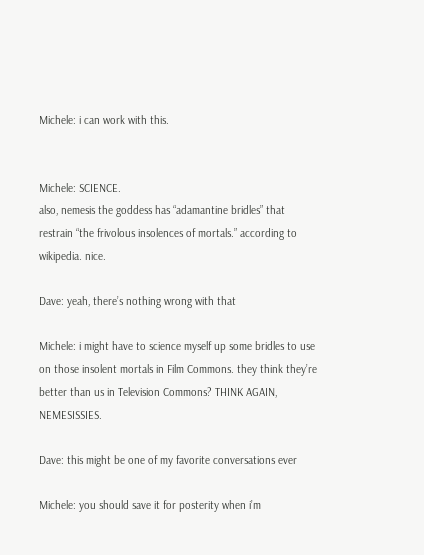Michele: i can work with this.


Michele: SCIENCE.
also, nemesis the goddess has “adamantine bridles” that restrain “the frivolous insolences of mortals.” according to wikipedia. nice.

Dave: yeah, there’s nothing wrong with that

Michele: i might have to science myself up some bridles to use on those insolent mortals in Film Commons. they think they’re better than us in Television Commons? THINK AGAIN, NEMESISSIES.

Dave: this might be one of my favorite conversations ever

Michele: you should save it for posterity when i’m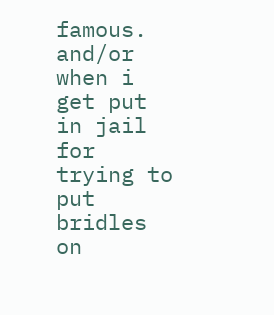famous. and/or when i get put in jail for trying to put bridles on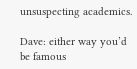unsuspecting academics.

Dave: either way you’d be famous